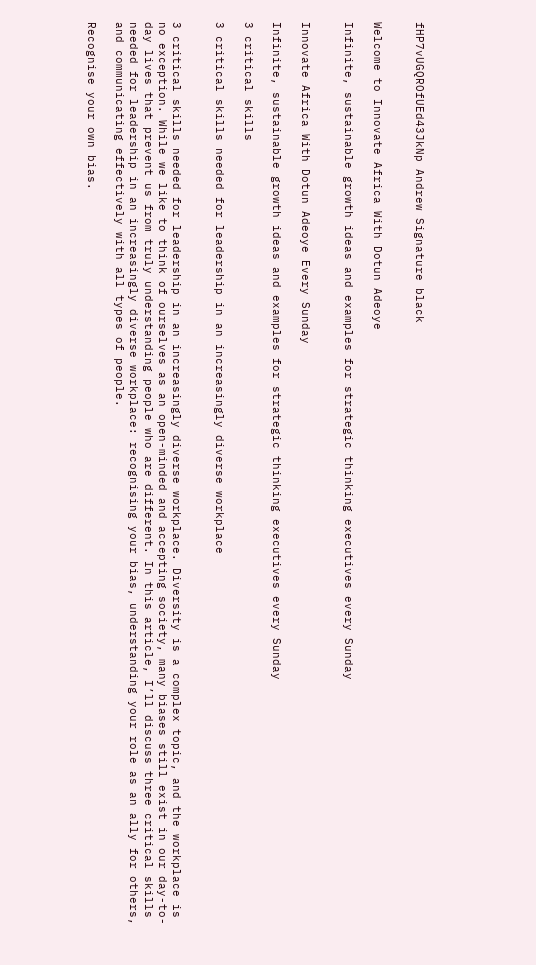fHP7vUGQROfUEd43JkNp Andrew Signature black


Welcome to Innovate Africa With Dotun Adeoye

Infinite, sustainable growth ideas and examples for strategic thinking executives every Sunday


Innovate Africa With Dotun Adeoye Every Sunday

Infinite, sustainable growth ideas and examples for strategic thinking executives every Sunday

3 critical skills

3 critical skills needed for leadership in an increasingly diverse workplace


3 critical skills needed for leadership in an increasingly diverse workplace. Diversity is a complex topic, and the workplace is no exception. While we like to think of ourselves as an open-minded and accepting society, many biases still exist in our day-to-day lives that prevent us from truly understanding people who are different. In this article, I’ll discuss three critical skills needed for leadership in an increasingly diverse workplace: recognising your bias, understanding your role as an ally for others, and communicating effectively with all types of people.

Recognise your own bias.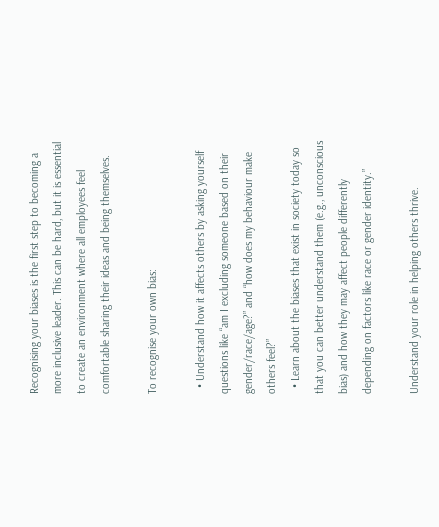Recognising your biases is the first step to becoming a more inclusive leader. This can be hard, but it is essential to create an environment where all employees feel comfortable sharing their ideas and being themselves.

To recognise your own bias:

  • Understand how it affects others by asking yourself questions like “am I excluding someone based on their gender/race/age?” and “how does my behaviour make others feel?”
  • Learn about the biases that exist in society today so that you can better understand them (e.g., unconscious bias) and how they may affect people differently depending on factors like race or gender identity.”

Understand your role in helping others thrive.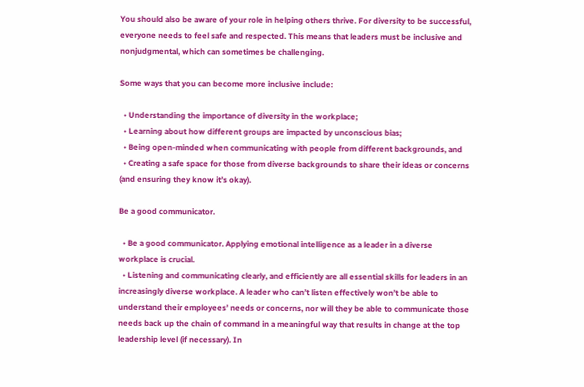You should also be aware of your role in helping others thrive. For diversity to be successful, everyone needs to feel safe and respected. This means that leaders must be inclusive and nonjudgmental, which can sometimes be challenging.

Some ways that you can become more inclusive include:

  • Understanding the importance of diversity in the workplace;
  • Learning about how different groups are impacted by unconscious bias;
  • Being open-minded when communicating with people from different backgrounds, and
  • Creating a safe space for those from diverse backgrounds to share their ideas or concerns (and ensuring they know it’s okay).

Be a good communicator.

  • Be a good communicator. Applying emotional intelligence as a leader in a diverse workplace is crucial.
  • Listening and communicating clearly, and efficiently are all essential skills for leaders in an increasingly diverse workplace. A leader who can’t listen effectively won’t be able to understand their employees’ needs or concerns, nor will they be able to communicate those needs back up the chain of command in a meaningful way that results in change at the top leadership level (if necessary). In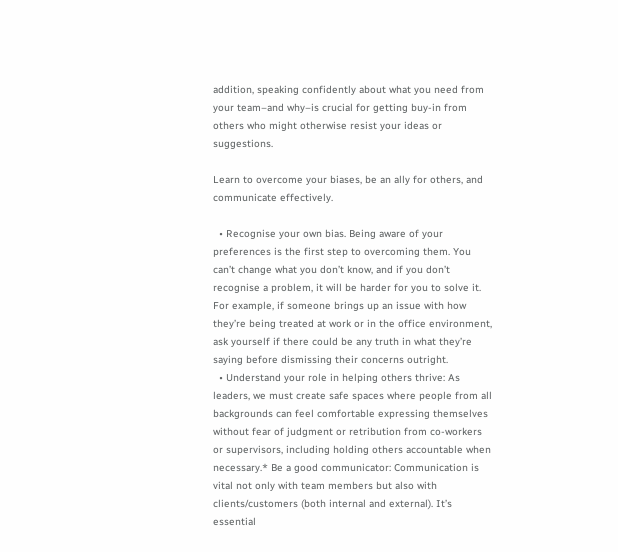addition, speaking confidently about what you need from your team–and why–is crucial for getting buy-in from others who might otherwise resist your ideas or suggestions.

Learn to overcome your biases, be an ally for others, and communicate effectively.

  • Recognise your own bias. Being aware of your preferences is the first step to overcoming them. You can’t change what you don’t know, and if you don’t recognise a problem, it will be harder for you to solve it. For example, if someone brings up an issue with how they’re being treated at work or in the office environment, ask yourself if there could be any truth in what they’re saying before dismissing their concerns outright.
  • Understand your role in helping others thrive: As leaders, we must create safe spaces where people from all backgrounds can feel comfortable expressing themselves without fear of judgment or retribution from co-workers or supervisors, including holding others accountable when necessary.* Be a good communicator: Communication is vital not only with team members but also with clients/customers (both internal and external). It’s essential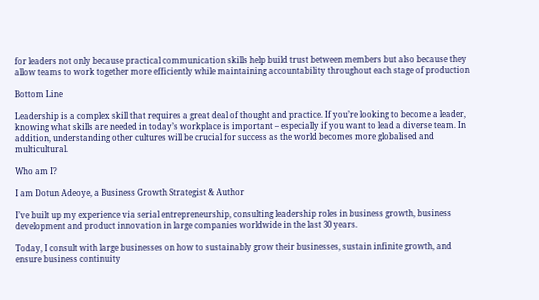for leaders not only because practical communication skills help build trust between members but also because they allow teams to work together more efficiently while maintaining accountability throughout each stage of production

Bottom Line

Leadership is a complex skill that requires a great deal of thought and practice. If you’re looking to become a leader, knowing what skills are needed in today’s workplace is important – especially if you want to lead a diverse team. In addition, understanding other cultures will be crucial for success as the world becomes more globalised and multicultural.

Who am I?

I am Dotun Adeoye, a Business Growth Strategist & Author

I’ve built up my experience via serial entrepreneurship, consulting leadership roles in business growth, business development and product innovation in large companies worldwide in the last 30 years.

Today, I consult with large businesses on how to sustainably grow their businesses, sustain infinite growth, and ensure business continuity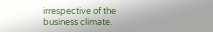irrespective of the business climate.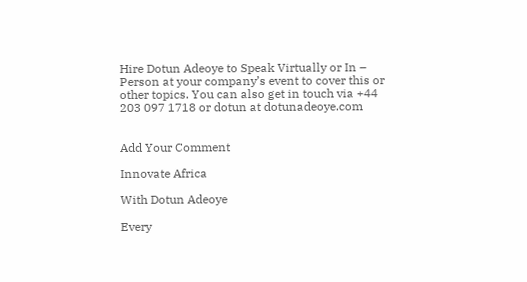Hire Dotun Adeoye to Speak Virtually or In – Person at your company’s event to cover this or other topics. You can also get in touch via +44 203 097 1718 or dotun at dotunadeoye.com


Add Your Comment

Innovate Africa

With Dotun Adeoye

Every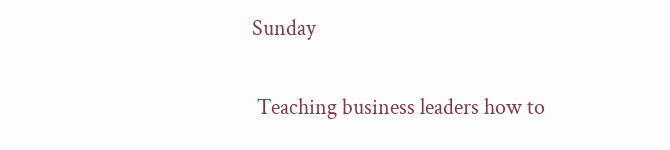Sunday


 Teaching business leaders how to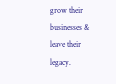grow their businesses & leave their legacy.